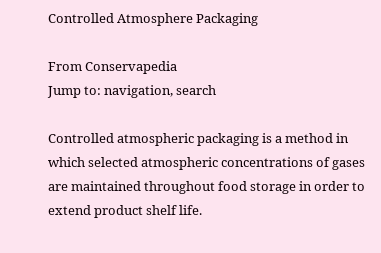Controlled Atmosphere Packaging

From Conservapedia
Jump to: navigation, search

Controlled atmospheric packaging is a method in which selected atmospheric concentrations of gases are maintained throughout food storage in order to extend product shelf life.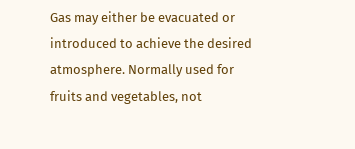Gas may either be evacuated or introduced to achieve the desired atmosphere. Normally used for fruits and vegetables, not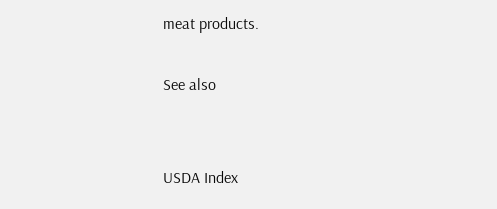meat products.

See also


USDA Index